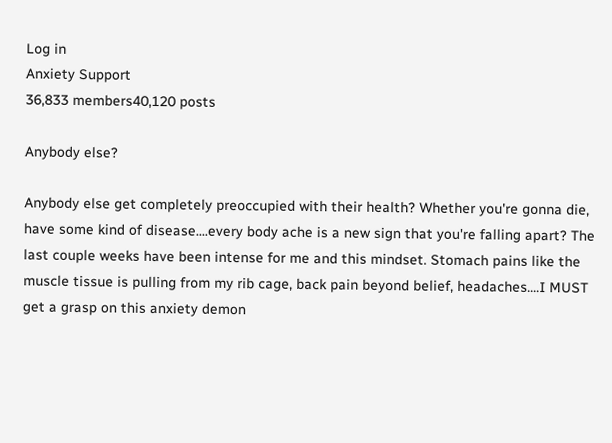Log in
Anxiety Support
36,833 members40,120 posts

Anybody else?

Anybody else get completely preoccupied with their health? Whether you're gonna die, have some kind of disease....every body ache is a new sign that you're falling apart? The last couple weeks have been intense for me and this mindset. Stomach pains like the muscle tissue is pulling from my rib cage, back pain beyond belief, headaches....I MUST get a grasp on this anxiety demon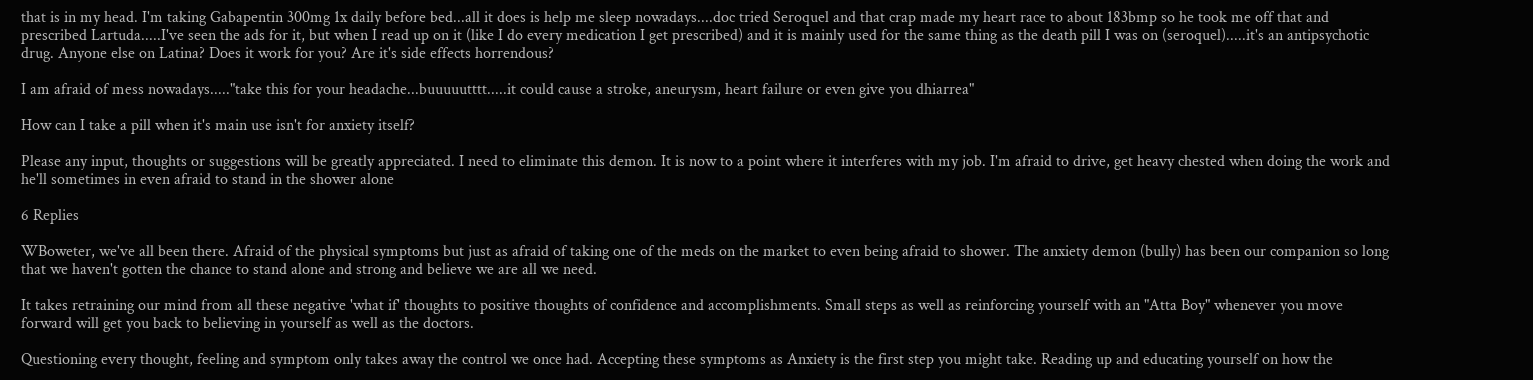that is in my head. I'm taking Gabapentin 300mg 1x daily before bed...all it does is help me sleep nowadays....doc tried Seroquel and that crap made my heart race to about 183bmp so he took me off that and prescribed Lartuda.....I've seen the ads for it, but when I read up on it (like I do every medication I get prescribed) and it is mainly used for the same thing as the death pill I was on (seroquel).....it's an antipsychotic drug. Anyone else on Latina? Does it work for you? Are it's side effects horrendous?

I am afraid of mess nowadays....."take this for your headache...buuuuutttt.....it could cause a stroke, aneurysm, heart failure or even give you dhiarrea"

How can I take a pill when it's main use isn't for anxiety itself?

Please any input, thoughts or suggestions will be greatly appreciated. I need to eliminate this demon. It is now to a point where it interferes with my job. I'm afraid to drive, get heavy chested when doing the work and he'll sometimes in even afraid to stand in the shower alone

6 Replies

WBoweter, we've all been there. Afraid of the physical symptoms but just as afraid of taking one of the meds on the market to even being afraid to shower. The anxiety demon (bully) has been our companion so long that we haven't gotten the chance to stand alone and strong and believe we are all we need.

It takes retraining our mind from all these negative 'what if' thoughts to positive thoughts of confidence and accomplishments. Small steps as well as reinforcing yourself with an "Atta Boy" whenever you move forward will get you back to believing in yourself as well as the doctors.

Questioning every thought, feeling and symptom only takes away the control we once had. Accepting these symptoms as Anxiety is the first step you might take. Reading up and educating yourself on how the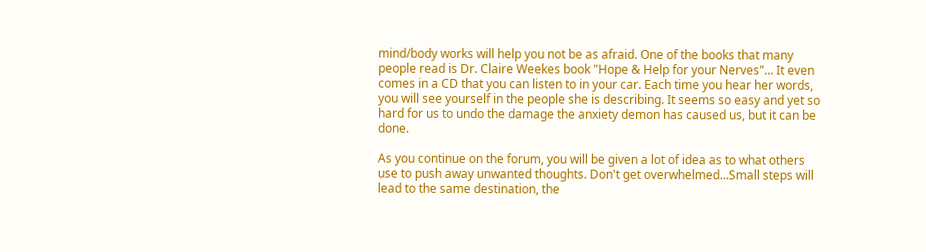mind/body works will help you not be as afraid. One of the books that many people read is Dr. Claire Weekes book "Hope & Help for your Nerves"... It even comes in a CD that you can listen to in your car. Each time you hear her words, you will see yourself in the people she is describing. It seems so easy and yet so hard for us to undo the damage the anxiety demon has caused us, but it can be done.

As you continue on the forum, you will be given a lot of idea as to what others use to push away unwanted thoughts. Don't get overwhelmed...Small steps will lead to the same destination, the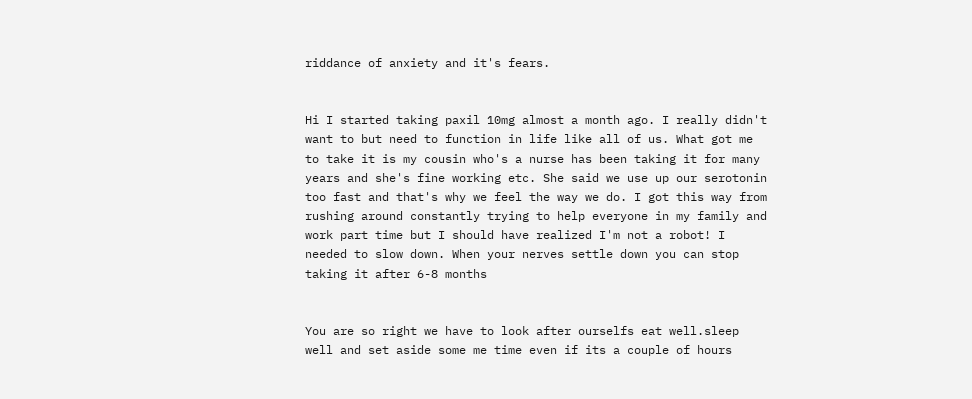riddance of anxiety and it's fears.


Hi I started taking paxil 10mg almost a month ago. I really didn't want to but need to function in life like all of us. What got me to take it is my cousin who's a nurse has been taking it for many years and she's fine working etc. She said we use up our serotonin too fast and that's why we feel the way we do. I got this way from rushing around constantly trying to help everyone in my family and work part time but I should have realized I'm not a robot! I needed to slow down. When your nerves settle down you can stop taking it after 6-8 months


You are so right we have to look after ourselfs eat well.sleep well and set aside some me time even if its a couple of hours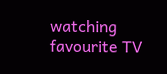watching favourite TV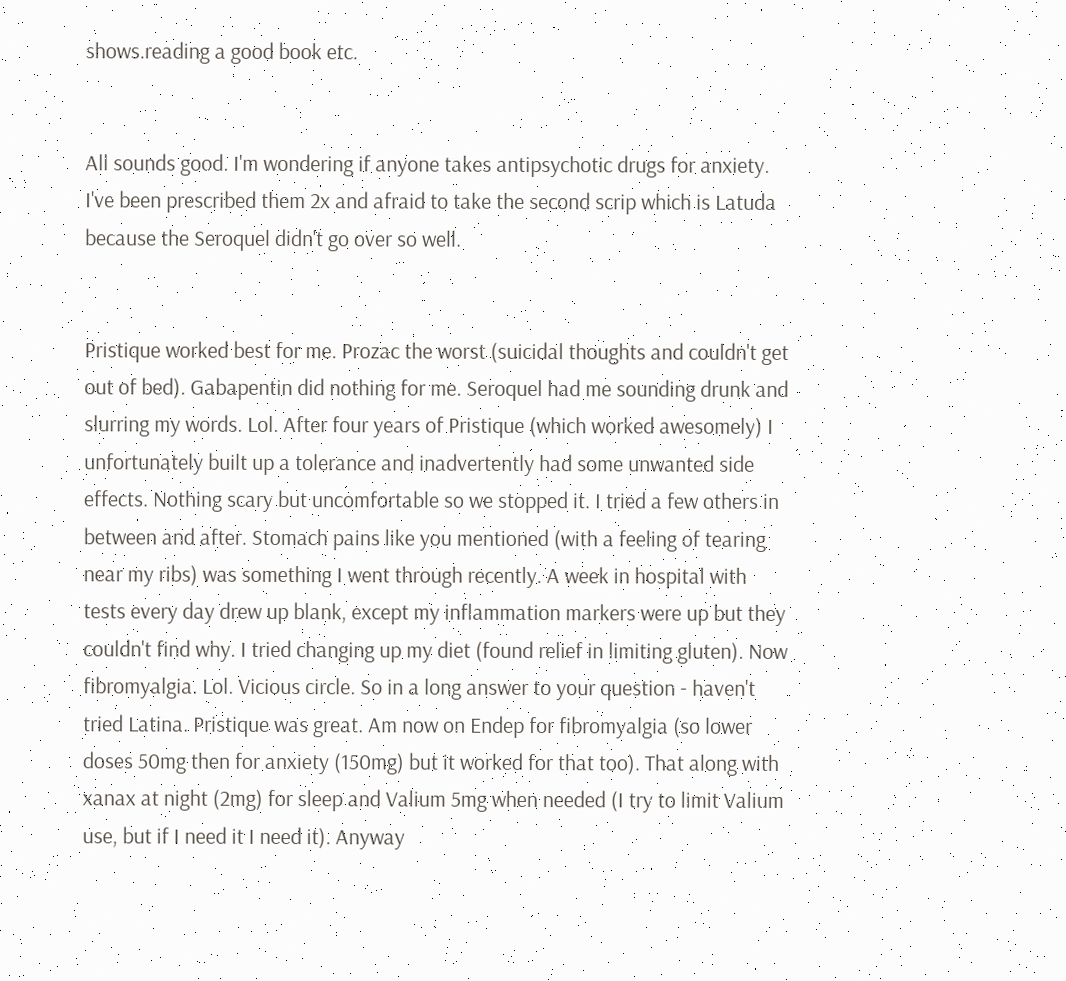shows.reading a good book etc.


All sounds good. I'm wondering if anyone takes antipsychotic drugs for anxiety. I've been prescribed them 2x and afraid to take the second scrip which is Latuda because the Seroquel didn't go over so well.


Pristique worked best for me. Prozac the worst (suicidal thoughts and couldn't get out of bed). Gabapentin did nothing for me. Seroquel had me sounding drunk and slurring my words. Lol. After four years of Pristique (which worked awesomely) I unfortunately built up a tolerance and inadvertently had some unwanted side effects. Nothing scary but uncomfortable so we stopped it. I tried a few others in between and after. Stomach pains like you mentioned (with a feeling of tearing near my ribs) was something I went through recently. A week in hospital with tests every day drew up blank, except my inflammation markers were up but they couldn't find why. I tried changing up my diet (found relief in limiting gluten). Now fibromyalgia. Lol. Vicious circle. So in a long answer to your question - haven't tried Latina. Pristique was great. Am now on Endep for fibromyalgia (so lower doses 50mg then for anxiety (150mg) but it worked for that too). That along with xanax at night (2mg) for sleep and Valium 5mg when needed (I try to limit Valium use, but if I need it I need it). Anyway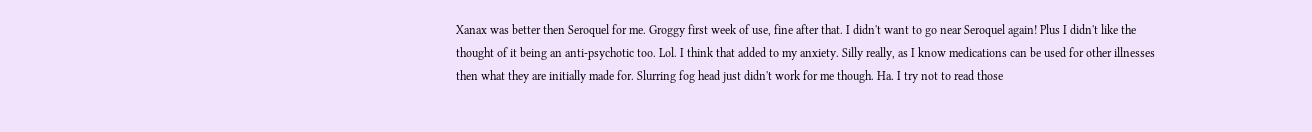Xanax was better then Seroquel for me. Groggy first week of use, fine after that. I didn't want to go near Seroquel again! Plus I didn't like the thought of it being an anti-psychotic too. Lol. I think that added to my anxiety. Silly really, as I know medications can be used for other illnesses then what they are initially made for. Slurring fog head just didn't work for me though. Ha. I try not to read those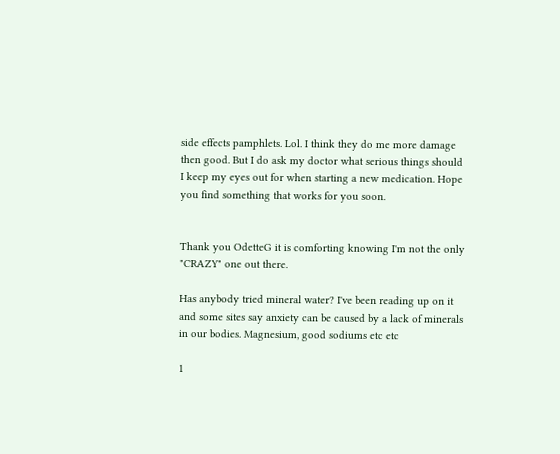side effects pamphlets. Lol. I think they do me more damage then good. But I do ask my doctor what serious things should I keep my eyes out for when starting a new medication. Hope you find something that works for you soon.


Thank you OdetteG it is comforting knowing I'm not the only "CRAZY" one out there.

Has anybody tried mineral water? I've been reading up on it and some sites say anxiety can be caused by a lack of minerals in our bodies. Magnesium, good sodiums etc etc

1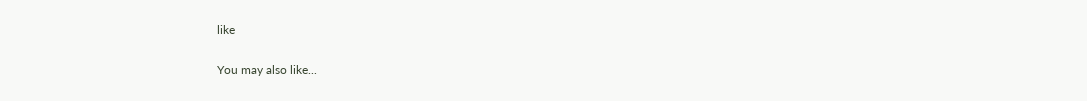like

You may also like...